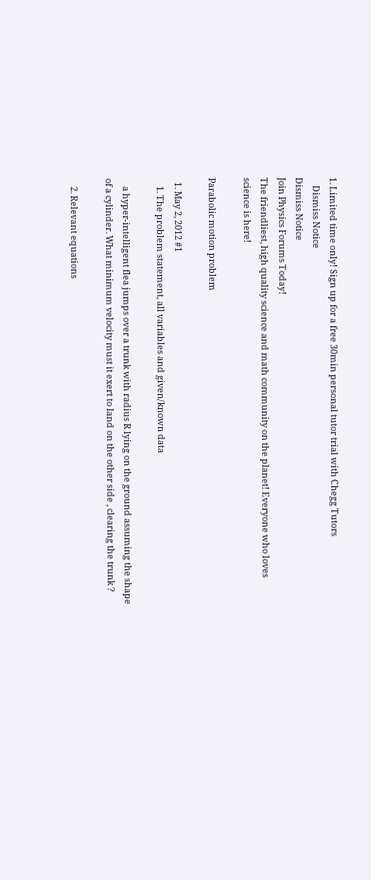1. Limited time only! Sign up for a free 30min personal tutor trial with Chegg Tutors
    Dismiss Notice
Dismiss Notice
Join Physics Forums Today!
The friendliest, high quality science and math community on the planet! Everyone who loves science is here!

Parabolic motion problem

  1. May 2, 2012 #1
    1. The problem statement, all variables and given/known data

    a hyper-intelligent flea jumps over a trunk with radius R lying on the ground assuming the shape of a cylinder. What minimum velocity must it exert to land on the other side , clearing the trunk ?

    2. Relevant equations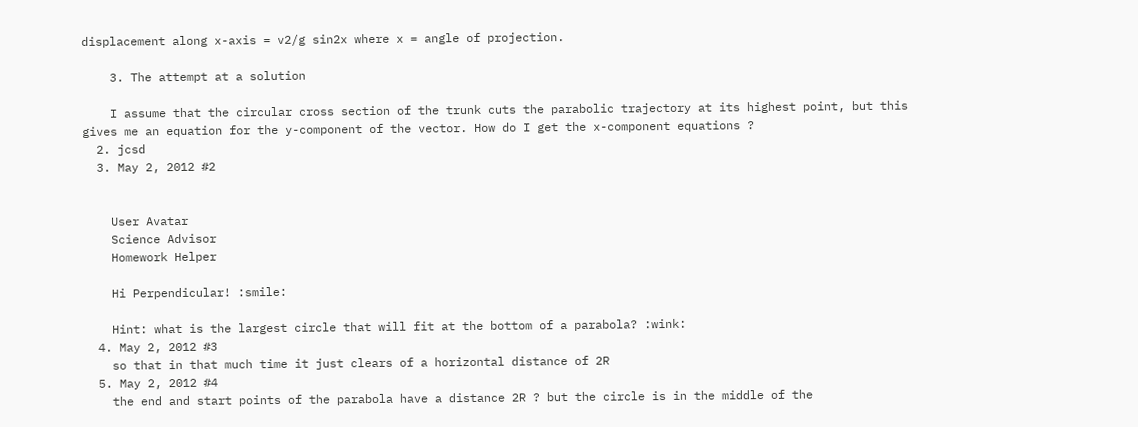displacement along x-axis = v2/g sin2x where x = angle of projection.

    3. The attempt at a solution

    I assume that the circular cross section of the trunk cuts the parabolic trajectory at its highest point, but this gives me an equation for the y-component of the vector. How do I get the x-component equations ?
  2. jcsd
  3. May 2, 2012 #2


    User Avatar
    Science Advisor
    Homework Helper

    Hi Perpendicular! :smile:

    Hint: what is the largest circle that will fit at the bottom of a parabola? :wink:
  4. May 2, 2012 #3
    so that in that much time it just clears of a horizontal distance of 2R
  5. May 2, 2012 #4
    the end and start points of the parabola have a distance 2R ? but the circle is in the middle of the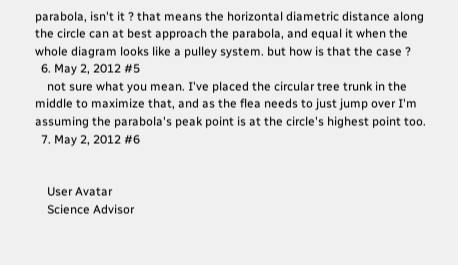parabola, isn't it ? that means the horizontal diametric distance along the circle can at best approach the parabola, and equal it when the whole diagram looks like a pulley system. but how is that the case ?
  6. May 2, 2012 #5
    not sure what you mean. I've placed the circular tree trunk in the middle to maximize that, and as the flea needs to just jump over I'm assuming the parabola's peak point is at the circle's highest point too.
  7. May 2, 2012 #6


    User Avatar
    Science Advisor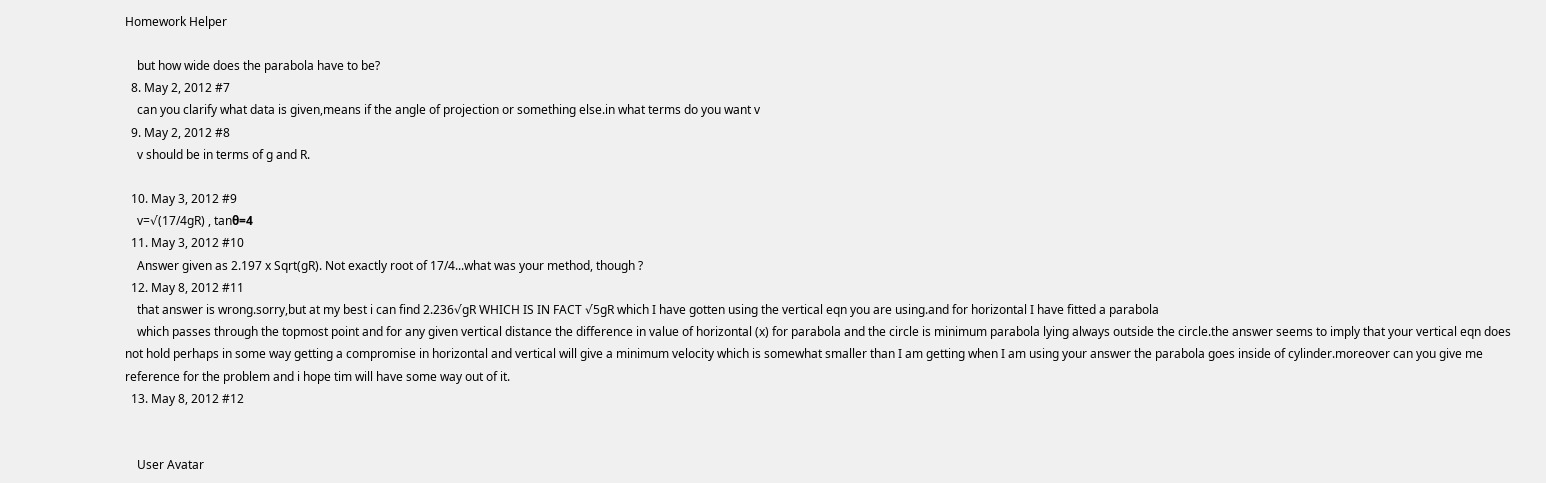Homework Helper

    but how wide does the parabola have to be?
  8. May 2, 2012 #7
    can you clarify what data is given,means if the angle of projection or something else.in what terms do you want v
  9. May 2, 2012 #8
    v should be in terms of g and R.

  10. May 3, 2012 #9
    v=√(17/4gR) , tanθ=4
  11. May 3, 2012 #10
    Answer given as 2.197 x Sqrt(gR). Not exactly root of 17/4...what was your method, though ?
  12. May 8, 2012 #11
    that answer is wrong.sorry,but at my best i can find 2.236√gR WHICH IS IN FACT √5gR which I have gotten using the vertical eqn you are using.and for horizontal I have fitted a parabola
    which passes through the topmost point and for any given vertical distance the difference in value of horizontal (x) for parabola and the circle is minimum parabola lying always outside the circle.the answer seems to imply that your vertical eqn does not hold perhaps in some way getting a compromise in horizontal and vertical will give a minimum velocity which is somewhat smaller than I am getting when I am using your answer the parabola goes inside of cylinder.moreover can you give me reference for the problem and i hope tim will have some way out of it.
  13. May 8, 2012 #12


    User Avatar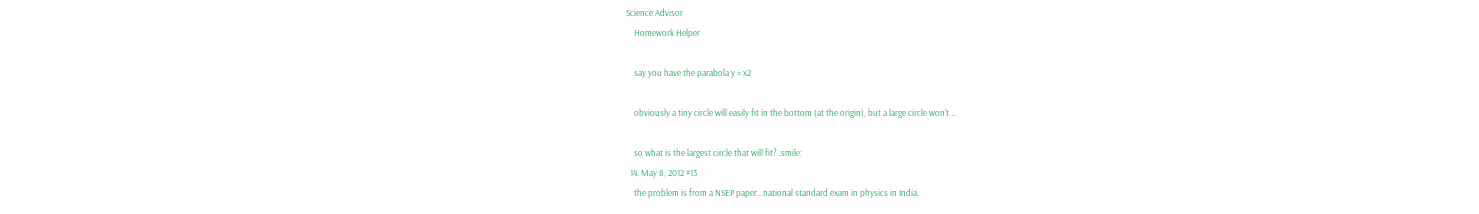Science Advisor
    Homework Helper

    say you have the parabola y = x2

    obviously a tiny circle will easily fit in the bottom (at the origin), but a large circle won't …

    so what is the largest circle that will fit? :smile:
  14. May 8, 2012 #13
    the problem is from a NSEP paper...national standard exam in physics in India.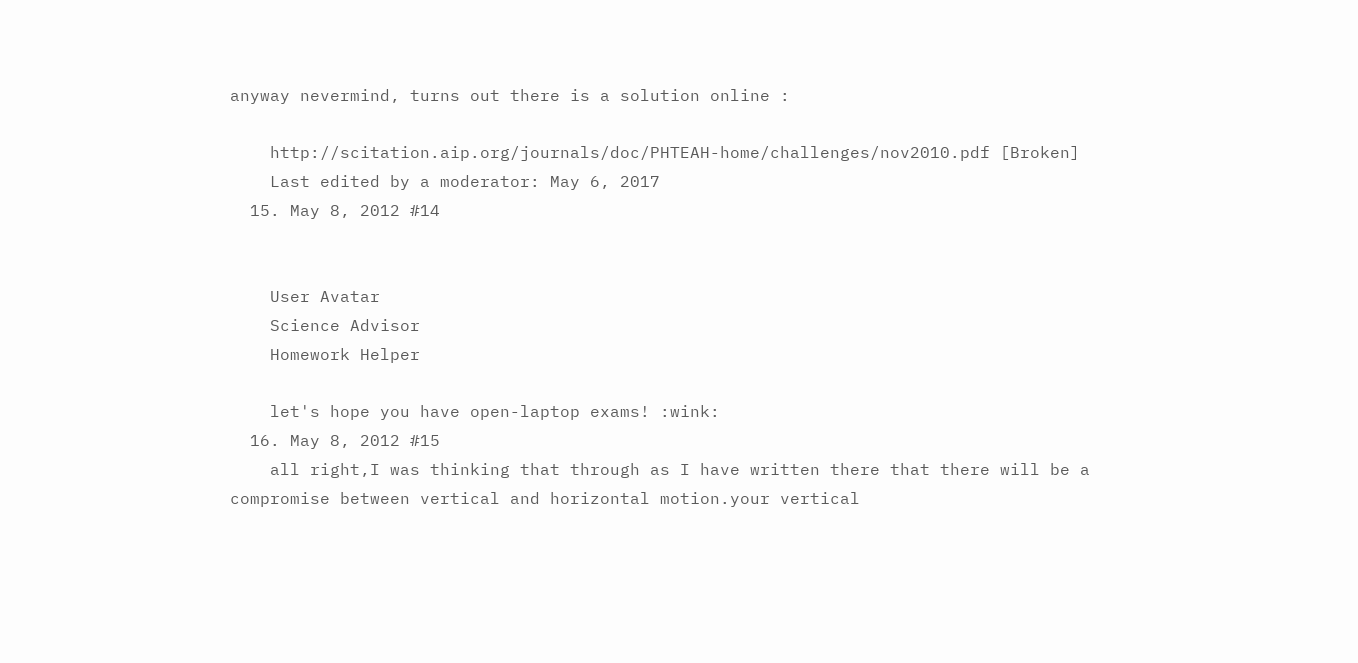anyway nevermind, turns out there is a solution online :

    http://scitation.aip.org/journals/doc/PHTEAH-home/challenges/nov2010.pdf [Broken]
    Last edited by a moderator: May 6, 2017
  15. May 8, 2012 #14


    User Avatar
    Science Advisor
    Homework Helper

    let's hope you have open-laptop exams! :wink:
  16. May 8, 2012 #15
    all right,I was thinking that through as I have written there that there will be a compromise between vertical and horizontal motion.your vertical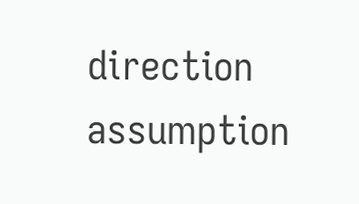direction assumption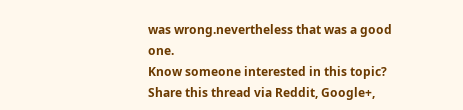was wrong.nevertheless that was a good one.
Know someone interested in this topic? Share this thread via Reddit, Google+,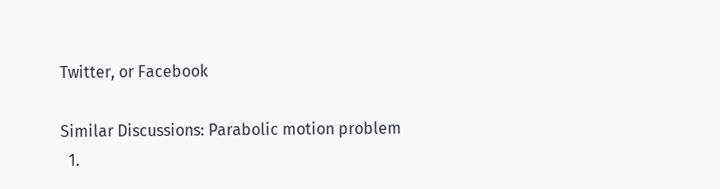Twitter, or Facebook

Similar Discussions: Parabolic motion problem
  1.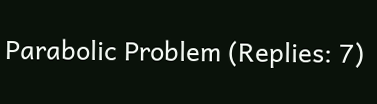Parabolic Problem (Replies: 7)